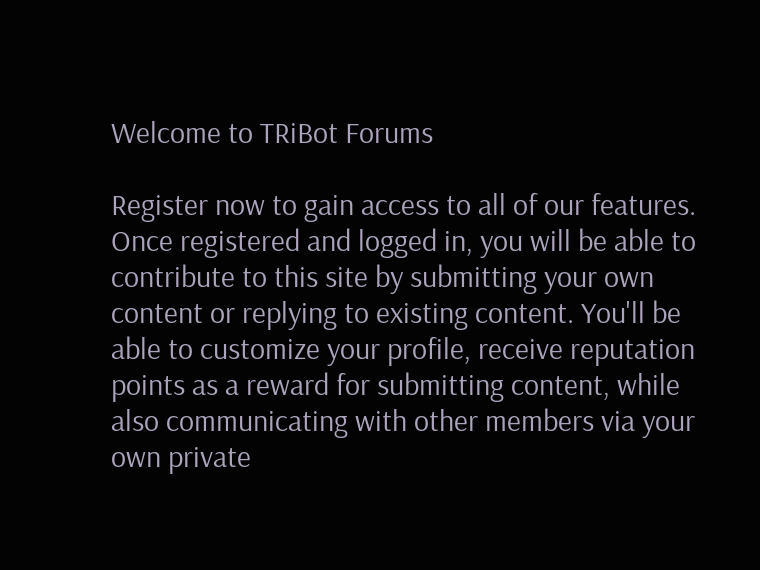Welcome to TRiBot Forums

Register now to gain access to all of our features. Once registered and logged in, you will be able to contribute to this site by submitting your own content or replying to existing content. You'll be able to customize your profile, receive reputation points as a reward for submitting content, while also communicating with other members via your own private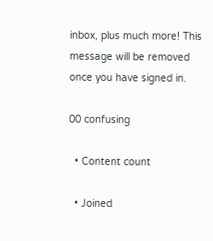inbox, plus much more! This message will be removed once you have signed in.

00 confusing

  • Content count

  • Joined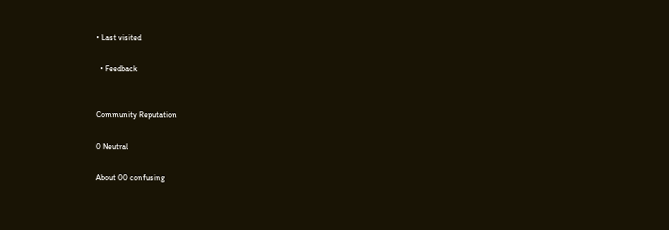• Last visited

  • Feedback


Community Reputation

0 Neutral

About 00 confusing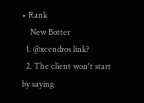• Rank
    New Botter
  1. @xcendros link?
  2. The client won't start by saying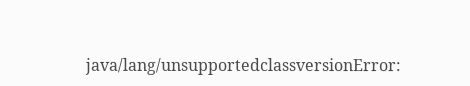java/lang/unsupportedclassversionError: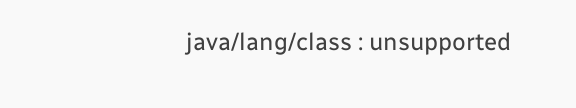java/lang/class : unsupported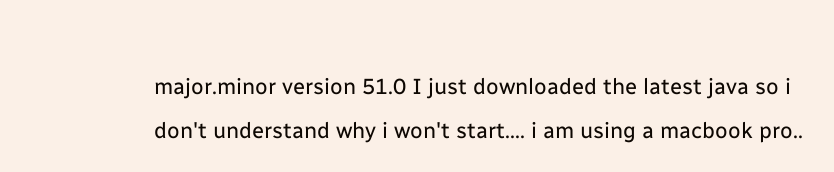major.minor version 51.0 I just downloaded the latest java so i don't understand why i won't start.... i am using a macbook pro..